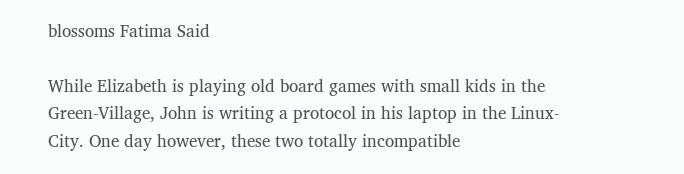blossoms Fatima Said

While Elizabeth is playing old board games with small kids in the Green-Village, John is writing a protocol in his laptop in the Linux-City. One day however, these two totally incompatible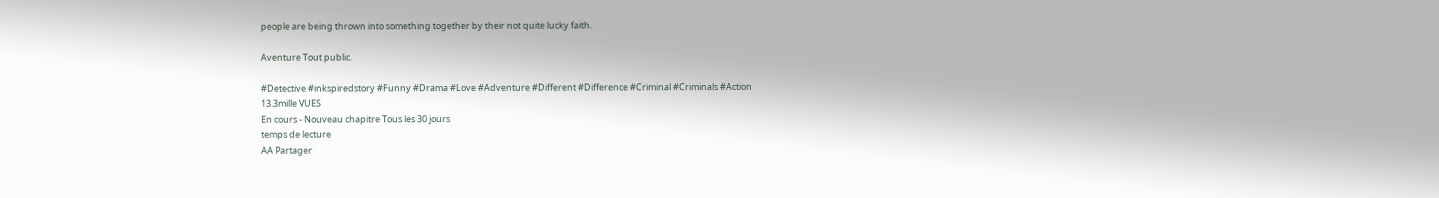people are being thrown into something together by their not quite lucky faith.

Aventure Tout public.

#Detective #inkspiredstory #Funny #Drama #Love #Adventure #Different #Difference #Criminal #Criminals #Action
13.3mille VUES
En cours - Nouveau chapitre Tous les 30 jours
temps de lecture
AA Partager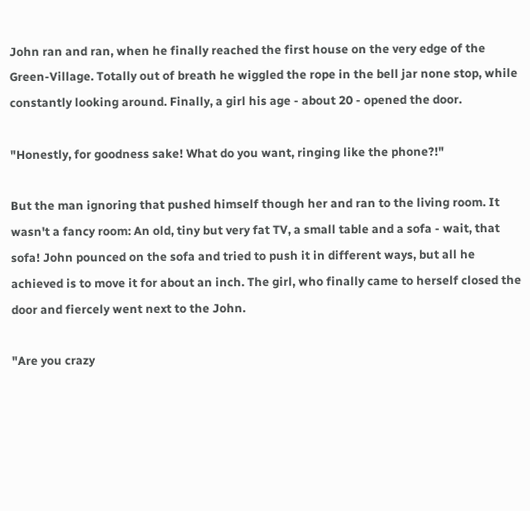John ran and ran, when he finally reached the first house on the very edge of the Green-Village. Totally out of breath he wiggled the rope in the bell jar none stop, while constantly looking around. Finally, a girl his age - about 20 - opened the door.

"Honestly, for goodness sake! What do you want, ringing like the phone?!"

But the man ignoring that pushed himself though her and ran to the living room. It wasn't a fancy room: An old, tiny but very fat TV, a small table and a sofa - wait, that sofa! John pounced on the sofa and tried to push it in different ways, but all he achieved is to move it for about an inch. The girl, who finally came to herself closed the door and fiercely went next to the John.

"Are you crazy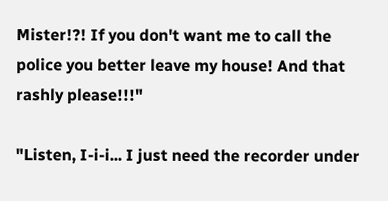Mister!?! If you don't want me to call the police you better leave my house! And that rashly please!!!"

"Listen, I-i-i... I just need the recorder under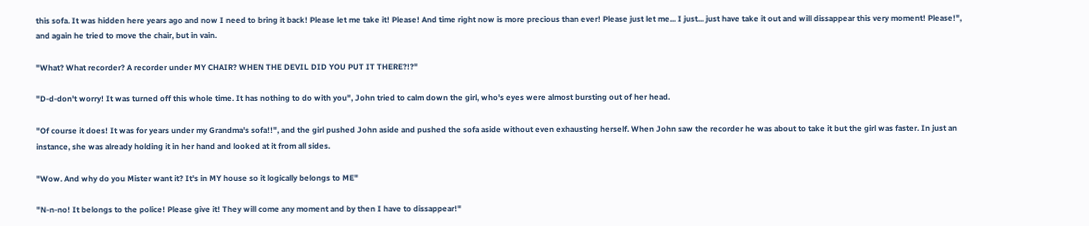this sofa. It was hidden here years ago and now I need to bring it back! Please let me take it! Please! And time right now is more precious than ever! Please just let me... I just... just have take it out and will dissappear this very moment! Please!", and again he tried to move the chair, but in vain.

"What? What recorder? A recorder under MY CHAIR? WHEN THE DEVIL DID YOU PUT IT THERE?!?"

"D-d-don't worry! It was turned off this whole time. It has nothing to do with you", John tried to calm down the girl, who's eyes were almost bursting out of her head.

"Of course it does! It was for years under my Grandma's sofa!!", and the girl pushed John aside and pushed the sofa aside without even exhausting herself. When John saw the recorder he was about to take it but the girl was faster. In just an instance, she was already holding it in her hand and looked at it from all sides.

"Wow. And why do you Mister want it? It's in MY house so it logically belongs to ME"

"N-n-no! It belongs to the police! Please give it! They will come any moment and by then I have to dissappear!"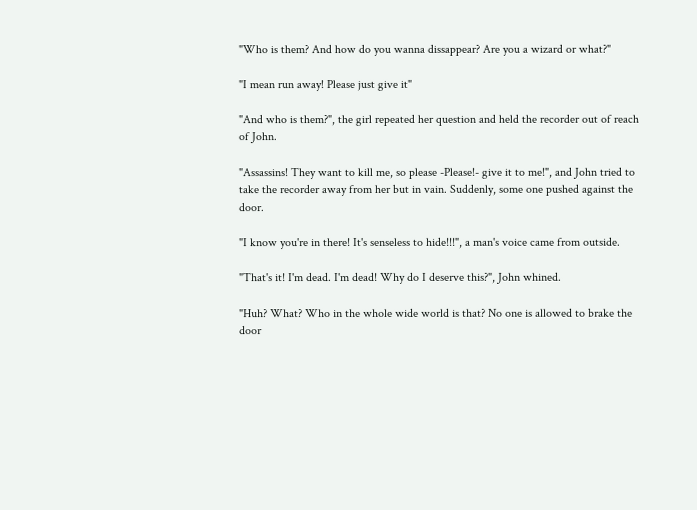"Who is them? And how do you wanna dissappear? Are you a wizard or what?"

"I mean run away! Please just give it"

"And who is them?", the girl repeated her question and held the recorder out of reach of John.

"Assassins! They want to kill me, so please -Please!- give it to me!", and John tried to take the recorder away from her but in vain. Suddenly, some one pushed against the door.

"I know you're in there! It's senseless to hide!!!", a man's voice came from outside.

"That's it! I'm dead. I'm dead! Why do I deserve this?", John whined.

"Huh? What? Who in the whole wide world is that? No one is allowed to brake the door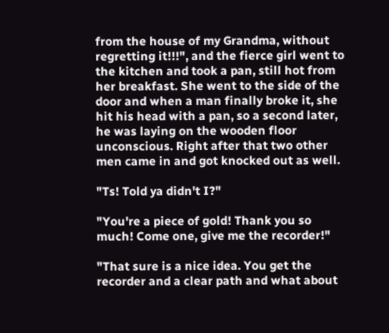from the house of my Grandma, without regretting it!!!", and the fierce girl went to the kitchen and took a pan, still hot from her breakfast. She went to the side of the door and when a man finally broke it, she hit his head with a pan, so a second later, he was laying on the wooden floor unconscious. Right after that two other men came in and got knocked out as well.

"Ts! Told ya didn't I?"

"You're a piece of gold! Thank you so much! Come one, give me the recorder!"

"That sure is a nice idea. You get the recorder and a clear path and what about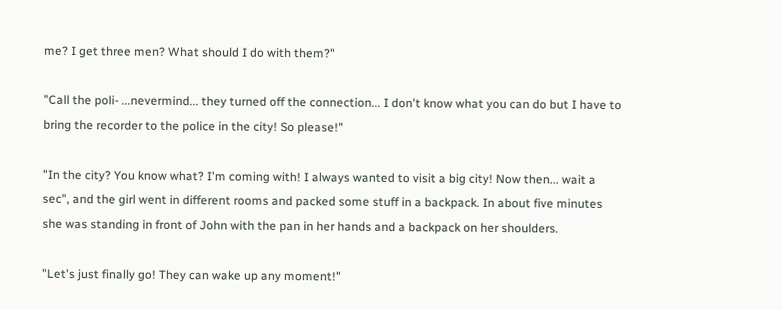me? I get three men? What should I do with them?"

"Call the poli- ...nevermind... they turned off the connection... I don't know what you can do but I have to bring the recorder to the police in the city! So please!"

"In the city? You know what? I'm coming with! I always wanted to visit a big city! Now then... wait a sec", and the girl went in different rooms and packed some stuff in a backpack. In about five minutes she was standing in front of John with the pan in her hands and a backpack on her shoulders.

"Let's just finally go! They can wake up any moment!"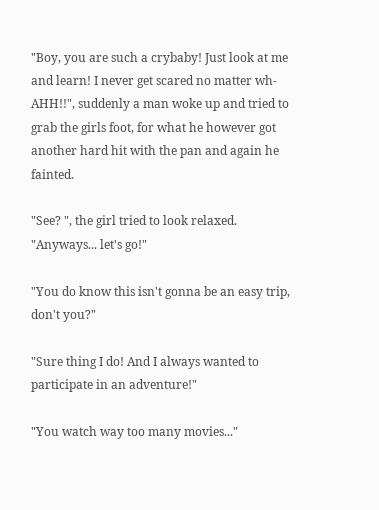"Boy, you are such a crybaby! Just look at me and learn! I never get scared no matter wh- AHH!!", suddenly a man woke up and tried to grab the girls foot, for what he however got another hard hit with the pan and again he fainted.

"See? ", the girl tried to look relaxed. "Anyways... let's go!"

"You do know this isn't gonna be an easy trip, don't you?"

"Sure thing I do! And I always wanted to participate in an adventure!"

"You watch way too many movies..."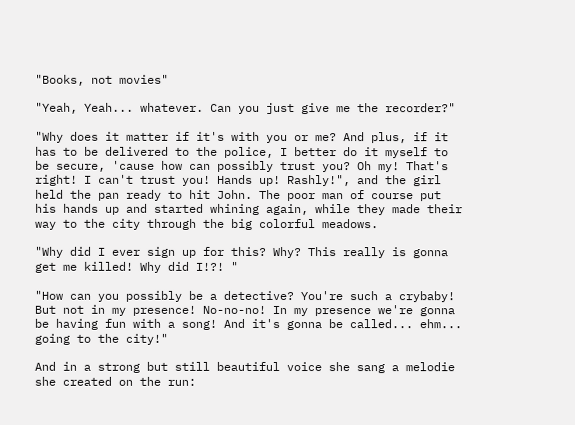"Books, not movies"

"Yeah, Yeah... whatever. Can you just give me the recorder?"

"Why does it matter if it's with you or me? And plus, if it has to be delivered to the police, I better do it myself to be secure, 'cause how can possibly trust you? Oh my! That's right! I can't trust you! Hands up! Rashly!", and the girl held the pan ready to hit John. The poor man of course put his hands up and started whining again, while they made their way to the city through the big colorful meadows.

"Why did I ever sign up for this? Why? This really is gonna get me killed! Why did I!?! "

"How can you possibly be a detective? You're such a crybaby! But not in my presence! No-no-no! In my presence we're gonna be having fun with a song! And it's gonna be called... ehm... going to the city!"

And in a strong but still beautiful voice she sang a melodie she created on the run: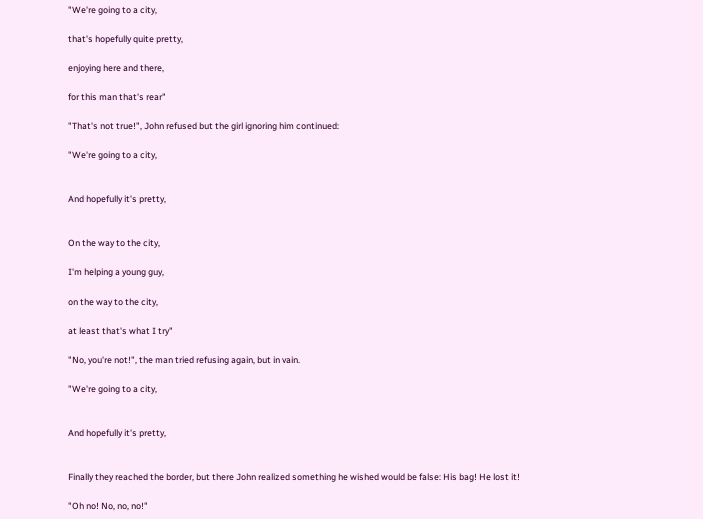"We're going to a city,

that's hopefully quite pretty,

enjoying here and there,

for this man that's rear"

"That's not true!", John refused but the girl ignoring him continued:

"We're going to a city,


And hopefully it's pretty,


On the way to the city,

I'm helping a young guy,

on the way to the city,

at least that's what I try"

"No, you're not!", the man tried refusing again, but in vain.

"We're going to a city,


And hopefully it's pretty,


Finally they reached the border, but there John realized something he wished would be false: His bag! He lost it!

"Oh no! No, no, no!"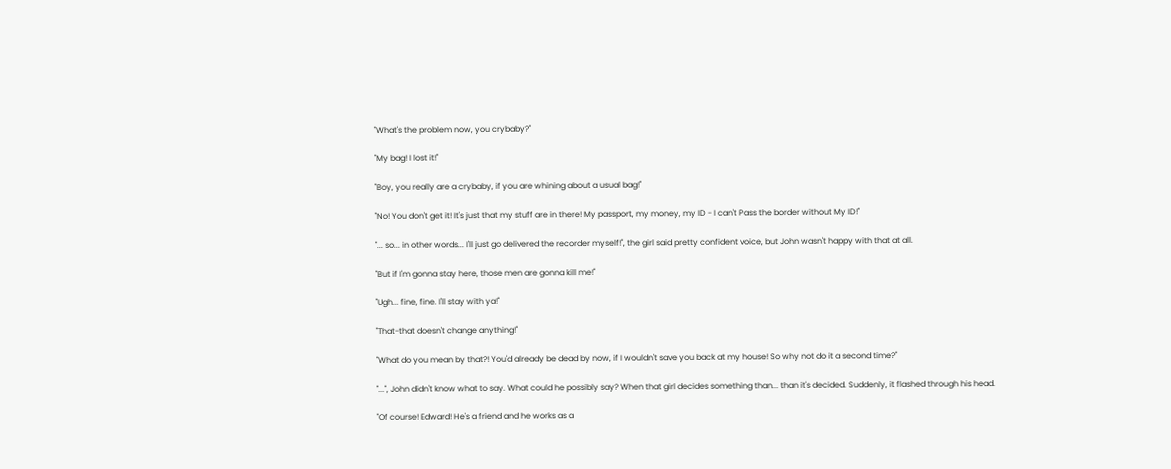"What's the problem now, you crybaby?"

"My bag! I lost it!"

"Boy, you really are a crybaby, if you are whining about a usual bag!"

"No! You don't get it! It's just that my stuff are in there! My passport, my money, my ID - I can't Pass the border without My ID!"

"... so... in other words... I'll just go delivered the recorder myself!", the girl said pretty confident voice, but John wasn't happy with that at all.

"But if I'm gonna stay here, those men are gonna kill me!"

"Ugh... fine, fine. I'll stay with ya!"

"That-that doesn't change anything!"

"What do you mean by that?! You'd already be dead by now, if I wouldn't save you back at my house! So why not do it a second time?"

"...", John didn't know what to say. What could he possibly say? When that girl decides something than... than it's decided. Suddenly, it flashed through his head.

"Of course! Edward! He's a friend and he works as a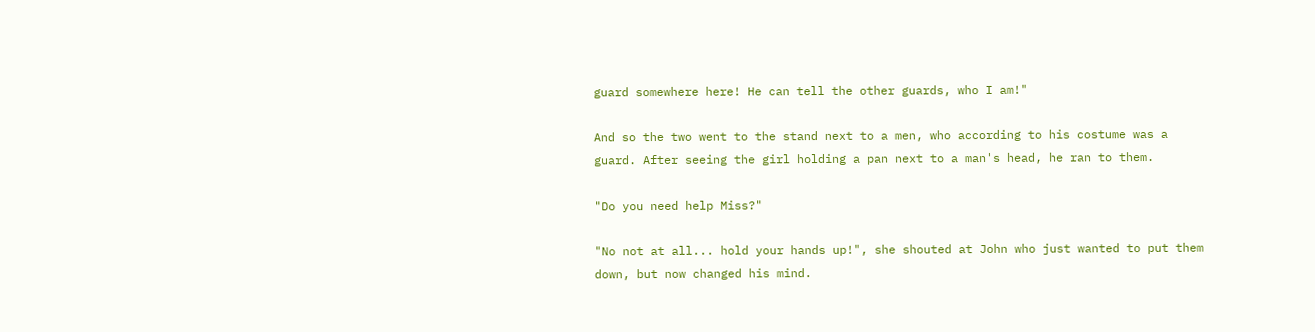guard somewhere here! He can tell the other guards, who I am!"

And so the two went to the stand next to a men, who according to his costume was a guard. After seeing the girl holding a pan next to a man's head, he ran to them.

"Do you need help Miss?"

"No not at all... hold your hands up!", she shouted at John who just wanted to put them down, but now changed his mind.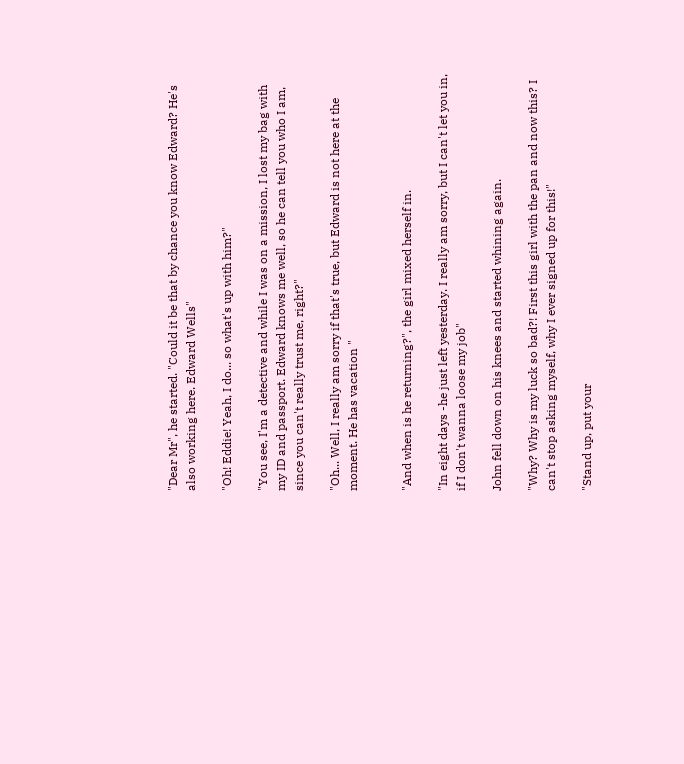"Dear Mr", he started. "Could it be that by chance you know Edward? He's also working here. Edward Wells"

"Oh! Eddie! Yeah, I do... so what's up with him?"

"You see, I'm a detective and while I was on a mission, I lost my bag with my ID and passport. Edward knows me well, so he can tell you who I am, since you can't really trust me, right?"

"Oh... Well, I really am sorry if that's true, but Edward is not here at the moment. He has vacation "


"And when is he returning?", the girl mixed herself in.

"In eight days -he just left yesterday. I really am sorry, but I can't let you in, if I don't wanna loose my job"

John fell down on his knees and started whining again.

"Why? Why is my luck so bad?! First this girl with the pan and now this? I can't stop asking myself, why I ever signed up for this!"

"Stand up, put your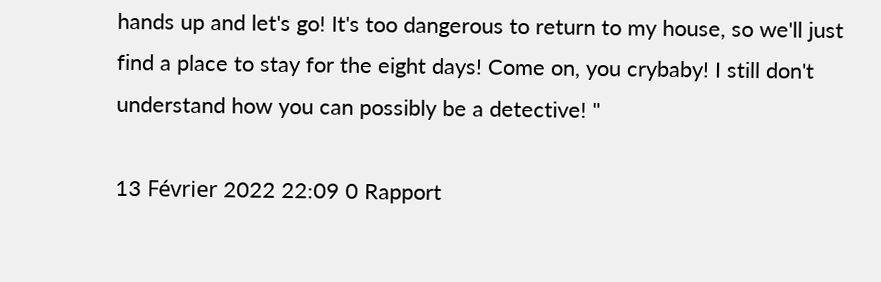hands up and let's go! It's too dangerous to return to my house, so we'll just find a place to stay for the eight days! Come on, you crybaby! I still don't understand how you can possibly be a detective! "

13 Février 2022 22:09 0 Rapport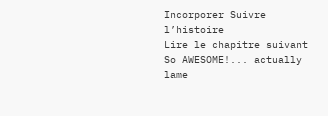Incorporer Suivre l’histoire
Lire le chapitre suivant So AWESOME!... actually lame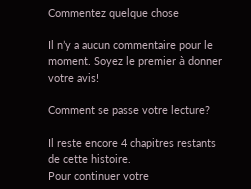Commentez quelque chose

Il n’y a aucun commentaire pour le moment. Soyez le premier à donner votre avis!

Comment se passe votre lecture?

Il reste encore 4 chapitres restants de cette histoire.
Pour continuer votre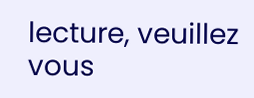lecture, veuillez vous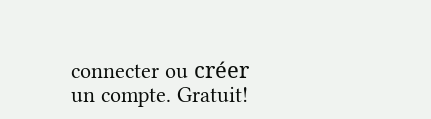connecter ou créer un compte. Gratuit!